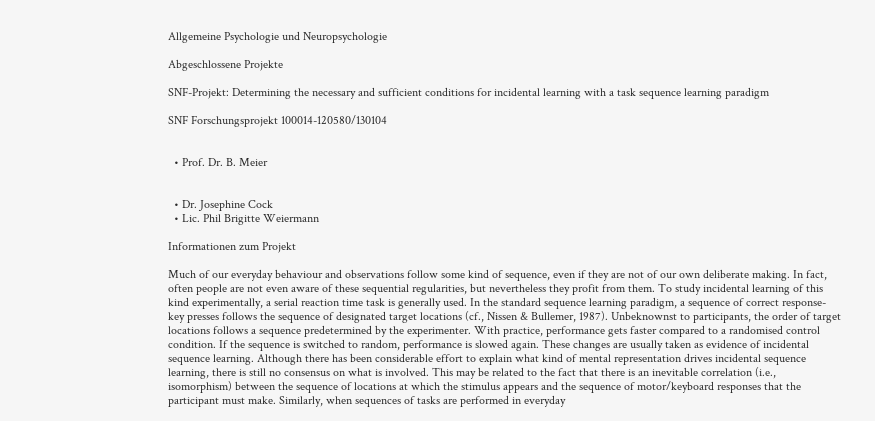Allgemeine Psychologie und Neuropsychologie

Abgeschlossene Projekte

SNF-Projekt: Determining the necessary and sufficient conditions for incidental learning with a task sequence learning paradigm

SNF Forschungsprojekt 100014-120580/130104


  • Prof. Dr. B. Meier


  • Dr. Josephine Cock
  • Lic. Phil Brigitte Weiermann

Informationen zum Projekt

Much of our everyday behaviour and observations follow some kind of sequence, even if they are not of our own deliberate making. In fact, often people are not even aware of these sequential regularities, but nevertheless they profit from them. To study incidental learning of this kind experimentally, a serial reaction time task is generally used. In the standard sequence learning paradigm, a sequence of correct response-key presses follows the sequence of designated target locations (cf., Nissen & Bullemer, 1987). Unbeknownst to participants, the order of target locations follows a sequence predetermined by the experimenter. With practice, performance gets faster compared to a randomised control condition. If the sequence is switched to random, performance is slowed again. These changes are usually taken as evidence of incidental sequence learning. Although there has been considerable effort to explain what kind of mental representation drives incidental sequence learning, there is still no consensus on what is involved. This may be related to the fact that there is an inevitable correlation (i.e., isomorphism) between the sequence of locations at which the stimulus appears and the sequence of motor/keyboard responses that the participant must make. Similarly, when sequences of tasks are performed in everyday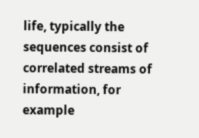life, typically the sequences consist of correlated streams of information, for example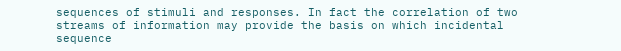sequences of stimuli and responses. In fact the correlation of two streams of information may provide the basis on which incidental sequence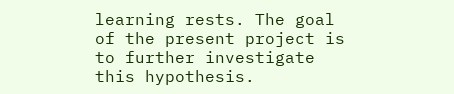learning rests. The goal of the present project is to further investigate this hypothesis.